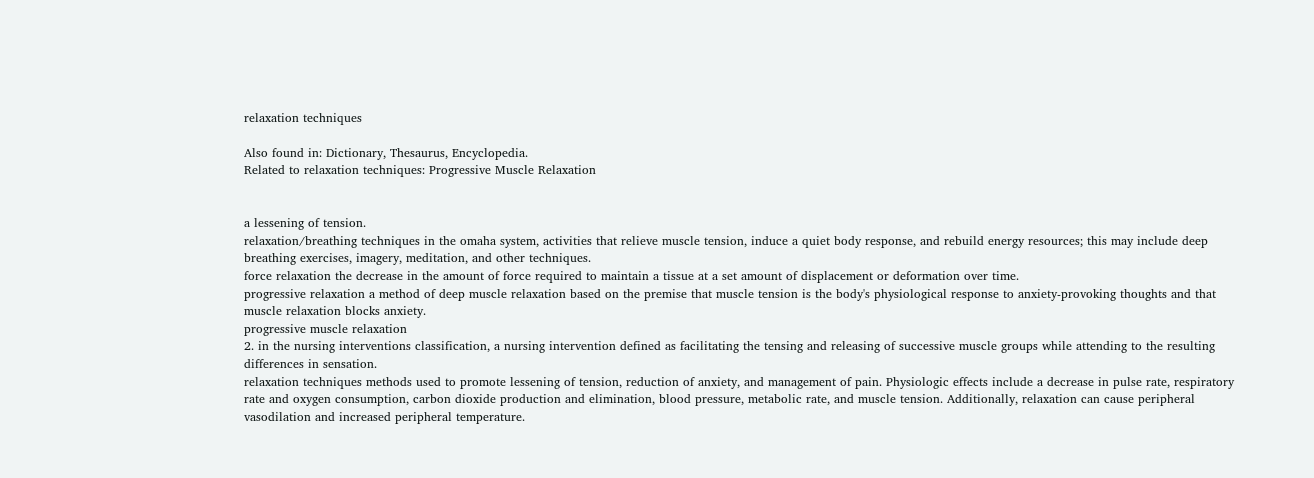relaxation techniques

Also found in: Dictionary, Thesaurus, Encyclopedia.
Related to relaxation techniques: Progressive Muscle Relaxation


a lessening of tension.
relaxation/breathing techniques in the omaha system, activities that relieve muscle tension, induce a quiet body response, and rebuild energy resources; this may include deep breathing exercises, imagery, meditation, and other techniques.
force relaxation the decrease in the amount of force required to maintain a tissue at a set amount of displacement or deformation over time.
progressive relaxation a method of deep muscle relaxation based on the premise that muscle tension is the body's physiological response to anxiety-provoking thoughts and that muscle relaxation blocks anxiety.
progressive muscle relaxation
2. in the nursing interventions classification, a nursing intervention defined as facilitating the tensing and releasing of successive muscle groups while attending to the resulting differences in sensation.
relaxation techniques methods used to promote lessening of tension, reduction of anxiety, and management of pain. Physiologic effects include a decrease in pulse rate, respiratory rate and oxygen consumption, carbon dioxide production and elimination, blood pressure, metabolic rate, and muscle tension. Additionally, relaxation can cause peripheral vasodilation and increased peripheral temperature.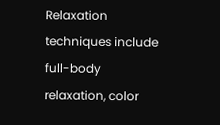Relaxation techniques include full-body relaxation, color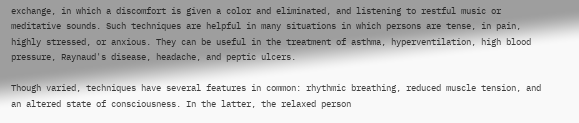exchange, in which a discomfort is given a color and eliminated, and listening to restful music or meditative sounds. Such techniques are helpful in many situations in which persons are tense, in pain, highly stressed, or anxious. They can be useful in the treatment of asthma, hyperventilation, high blood pressure, Raynaud's disease, headache, and peptic ulcers.

Though varied, techniques have several features in common: rhythmic breathing, reduced muscle tension, and an altered state of consciousness. In the latter, the relaxed person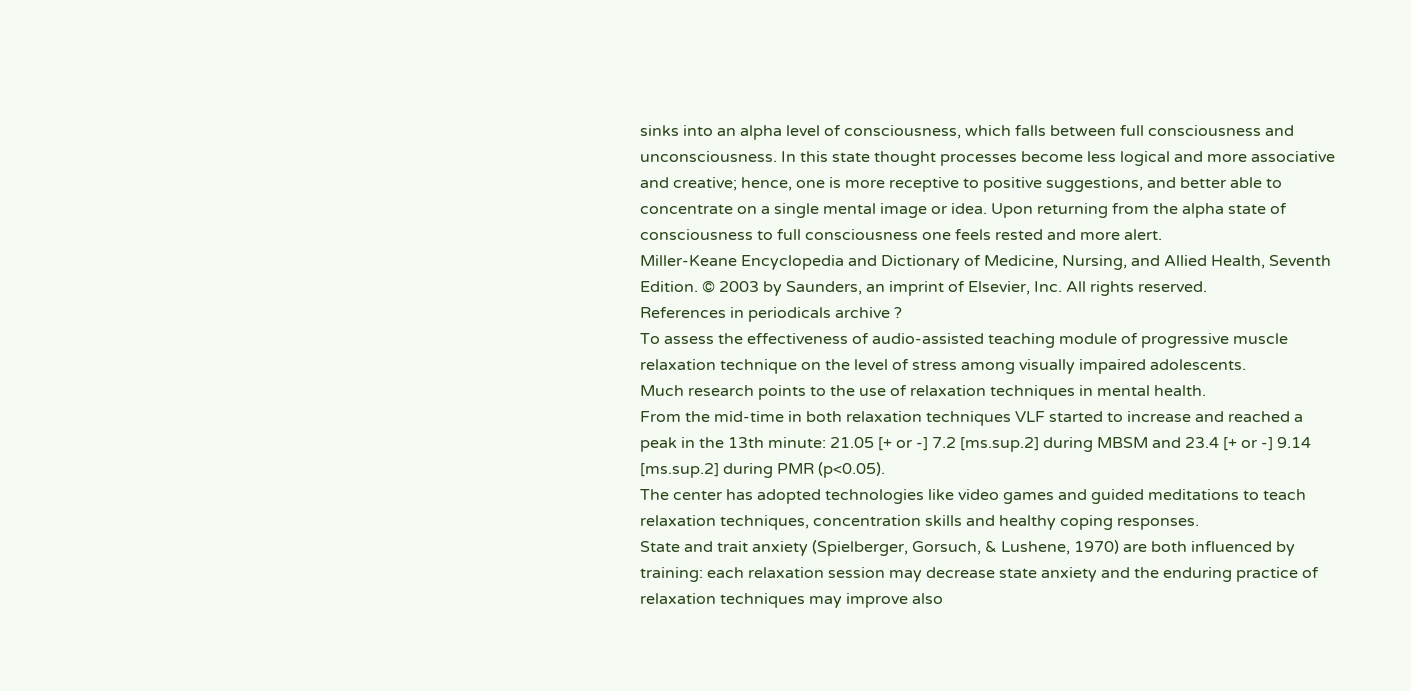sinks into an alpha level of consciousness, which falls between full consciousness and unconsciousness. In this state thought processes become less logical and more associative and creative; hence, one is more receptive to positive suggestions, and better able to concentrate on a single mental image or idea. Upon returning from the alpha state of consciousness to full consciousness one feels rested and more alert.
Miller-Keane Encyclopedia and Dictionary of Medicine, Nursing, and Allied Health, Seventh Edition. © 2003 by Saunders, an imprint of Elsevier, Inc. All rights reserved.
References in periodicals archive ?
To assess the effectiveness of audio-assisted teaching module of progressive muscle relaxation technique on the level of stress among visually impaired adolescents.
Much research points to the use of relaxation techniques in mental health.
From the mid-time in both relaxation techniques VLF started to increase and reached a peak in the 13th minute: 21.05 [+ or -] 7.2 [ms.sup.2] during MBSM and 23.4 [+ or -] 9.14 [ms.sup.2] during PMR (p<0.05).
The center has adopted technologies like video games and guided meditations to teach relaxation techniques, concentration skills and healthy coping responses.
State and trait anxiety (Spielberger, Gorsuch, & Lushene, 1970) are both influenced by training: each relaxation session may decrease state anxiety and the enduring practice of relaxation techniques may improve also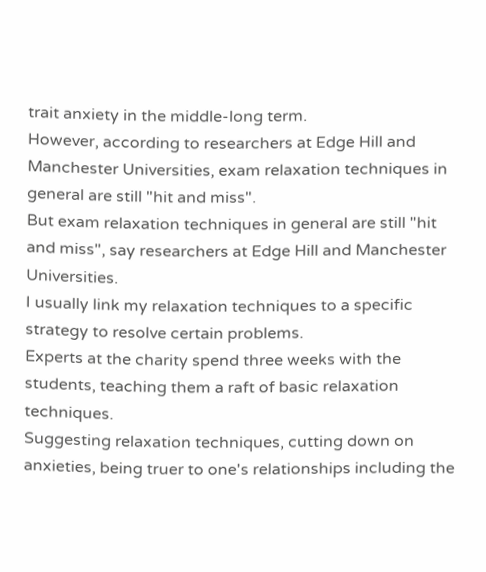trait anxiety in the middle-long term.
However, according to researchers at Edge Hill and Manchester Universities, exam relaxation techniques in general are still "hit and miss".
But exam relaxation techniques in general are still "hit and miss", say researchers at Edge Hill and Manchester Universities.
I usually link my relaxation techniques to a specific strategy to resolve certain problems.
Experts at the charity spend three weeks with the students, teaching them a raft of basic relaxation techniques.
Suggesting relaxation techniques, cutting down on anxieties, being truer to one's relationships including the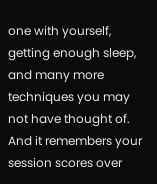one with yourself, getting enough sleep, and many more techniques you may not have thought of.
And it remembers your session scores over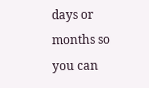days or months so you can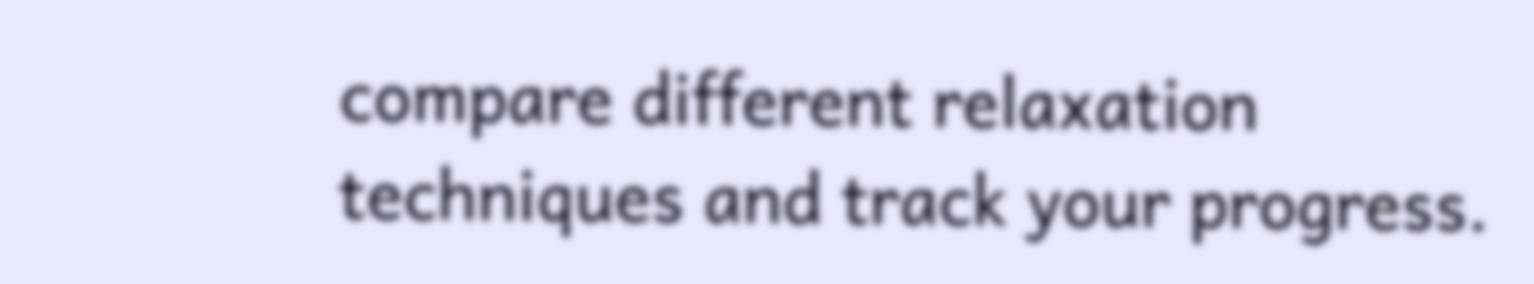compare different relaxation techniques and track your progress.